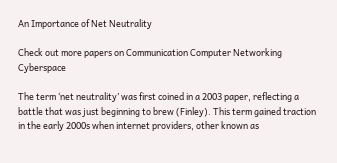An Importance of Net Neutrality

Check out more papers on Communication Computer Networking Cyberspace

The term ‘net neutrality’ was first coined in a 2003 paper, reflecting a battle that was just beginning to brew (Finley). This term gained traction in the early 2000s when internet providers, other known as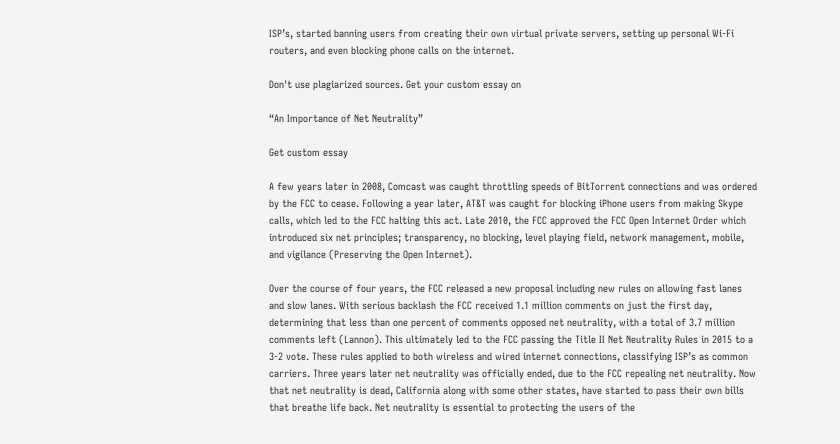ISP’s, started banning users from creating their own virtual private servers, setting up personal Wi-Fi routers, and even blocking phone calls on the internet.

Don't use plagiarized sources. Get your custom essay on

“An Importance of Net Neutrality”

Get custom essay

A few years later in 2008, Comcast was caught throttling speeds of BitTorrent connections and was ordered by the FCC to cease. Following a year later, AT&T was caught for blocking iPhone users from making Skype calls, which led to the FCC halting this act. Late 2010, the FCC approved the FCC Open Internet Order which introduced six net principles; transparency, no blocking, level playing field, network management, mobile, and vigilance (Preserving the Open Internet).

Over the course of four years, the FCC released a new proposal including new rules on allowing fast lanes and slow lanes. With serious backlash the FCC received 1.1 million comments on just the first day, determining that less than one percent of comments opposed net neutrality, with a total of 3.7 million comments left (Lannon). This ultimately led to the FCC passing the Title II Net Neutrality Rules in 2015 to a 3-2 vote. These rules applied to both wireless and wired internet connections, classifying ISP’s as common carriers. Three years later net neutrality was officially ended, due to the FCC repealing net neutrality. Now that net neutrality is dead, California along with some other states, have started to pass their own bills that breathe life back. Net neutrality is essential to protecting the users of the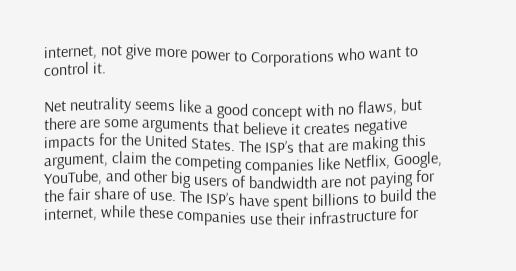internet, not give more power to Corporations who want to control it.

Net neutrality seems like a good concept with no flaws, but there are some arguments that believe it creates negative impacts for the United States. The ISP’s that are making this argument, claim the competing companies like Netflix, Google, YouTube, and other big users of bandwidth are not paying for the fair share of use. The ISP’s have spent billions to build the internet, while these companies use their infrastructure for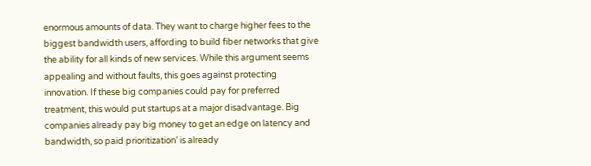enormous amounts of data. They want to charge higher fees to the biggest bandwidth users, affording to build fiber networks that give the ability for all kinds of new services. While this argument seems appealing and without faults, this goes against protecting innovation. If these big companies could pay for preferred treatment, this would put startups at a major disadvantage. Big companies already pay big money to get an edge on latency and bandwidth, so paid prioritization’ is already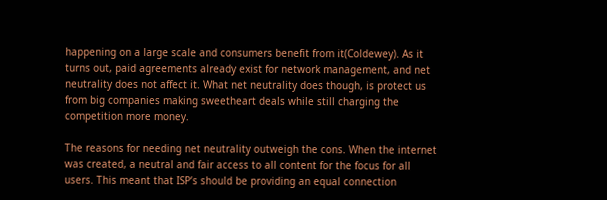happening on a large scale and consumers benefit from it(Coldewey). As it turns out, paid agreements already exist for network management, and net neutrality does not affect it. What net neutrality does though, is protect us from big companies making sweetheart deals while still charging the competition more money.

The reasons for needing net neutrality outweigh the cons. When the internet was created, a neutral and fair access to all content for the focus for all users. This meant that ISP’s should be providing an equal connection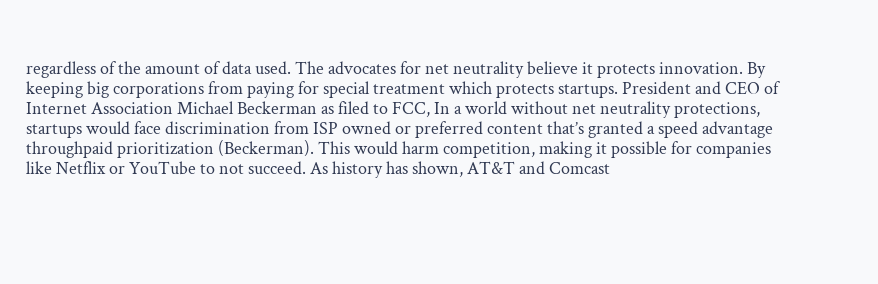regardless of the amount of data used. The advocates for net neutrality believe it protects innovation. By keeping big corporations from paying for special treatment which protects startups. President and CEO of Internet Association Michael Beckerman as filed to FCC, In a world without net neutrality protections, startups would face discrimination from ISP owned or preferred content that’s granted a speed advantage throughpaid prioritization (Beckerman). This would harm competition, making it possible for companies like Netflix or YouTube to not succeed. As history has shown, AT&T and Comcast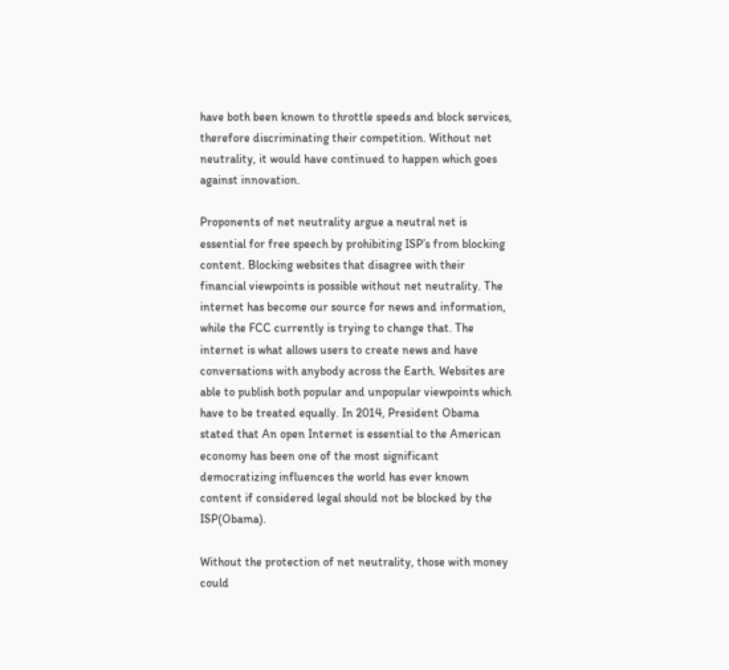have both been known to throttle speeds and block services, therefore discriminating their competition. Without net neutrality, it would have continued to happen which goes against innovation.

Proponents of net neutrality argue a neutral net is essential for free speech by prohibiting ISP’s from blocking content. Blocking websites that disagree with their financial viewpoints is possible without net neutrality. The internet has become our source for news and information, while the FCC currently is trying to change that. The internet is what allows users to create news and have conversations with anybody across the Earth. Websites are able to publish both popular and unpopular viewpoints which have to be treated equally. In 2014, President Obama stated that An open Internet is essential to the American economy has been one of the most significant democratizing influences the world has ever known content if considered legal should not be blocked by the ISP(Obama).

Without the protection of net neutrality, those with money could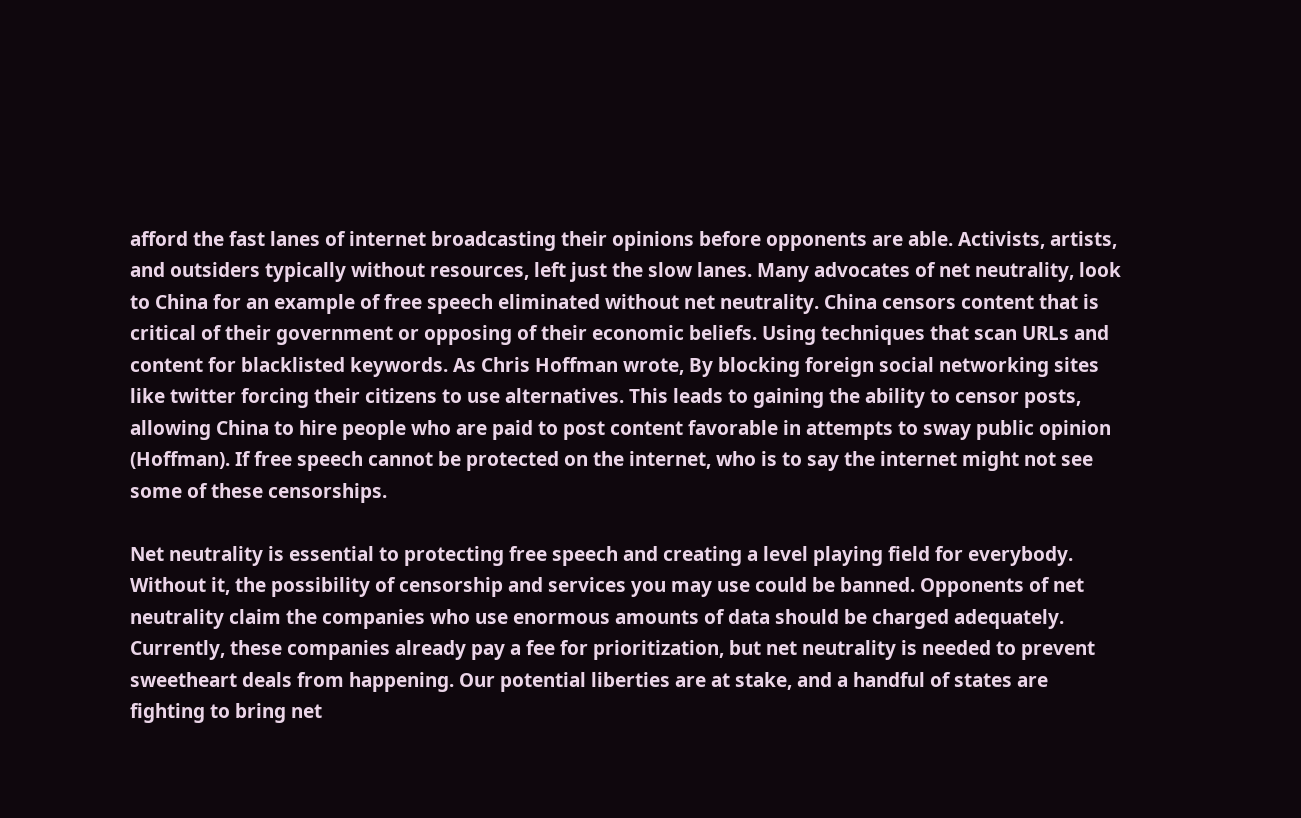afford the fast lanes of internet broadcasting their opinions before opponents are able. Activists, artists, and outsiders typically without resources, left just the slow lanes. Many advocates of net neutrality, look to China for an example of free speech eliminated without net neutrality. China censors content that is critical of their government or opposing of their economic beliefs. Using techniques that scan URLs and content for blacklisted keywords. As Chris Hoffman wrote, By blocking foreign social networking sites like twitter forcing their citizens to use alternatives. This leads to gaining the ability to censor posts, allowing China to hire people who are paid to post content favorable in attempts to sway public opinion (Hoffman). If free speech cannot be protected on the internet, who is to say the internet might not see some of these censorships.

Net neutrality is essential to protecting free speech and creating a level playing field for everybody. Without it, the possibility of censorship and services you may use could be banned. Opponents of net neutrality claim the companies who use enormous amounts of data should be charged adequately. Currently, these companies already pay a fee for prioritization, but net neutrality is needed to prevent sweetheart deals from happening. Our potential liberties are at stake, and a handful of states are fighting to bring net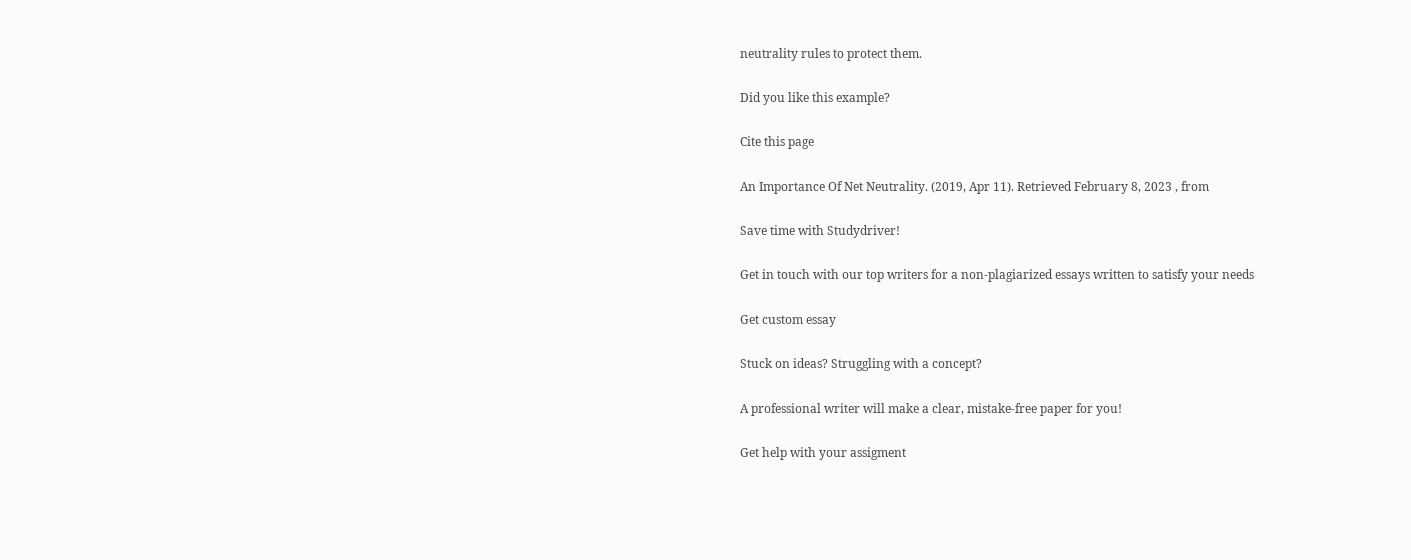neutrality rules to protect them.

Did you like this example?

Cite this page

An Importance Of Net Neutrality. (2019, Apr 11). Retrieved February 8, 2023 , from

Save time with Studydriver!

Get in touch with our top writers for a non-plagiarized essays written to satisfy your needs

Get custom essay

Stuck on ideas? Struggling with a concept?

A professional writer will make a clear, mistake-free paper for you!

Get help with your assigment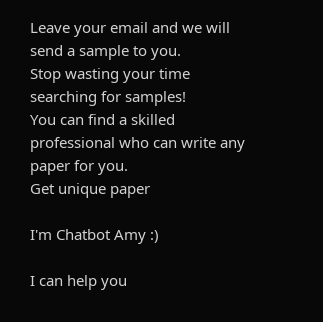Leave your email and we will send a sample to you.
Stop wasting your time searching for samples!
You can find a skilled professional who can write any paper for you.
Get unique paper

I'm Chatbot Amy :)

I can help you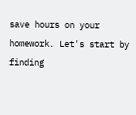save hours on your homework. Let's start by finding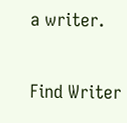a writer.

Find Writer